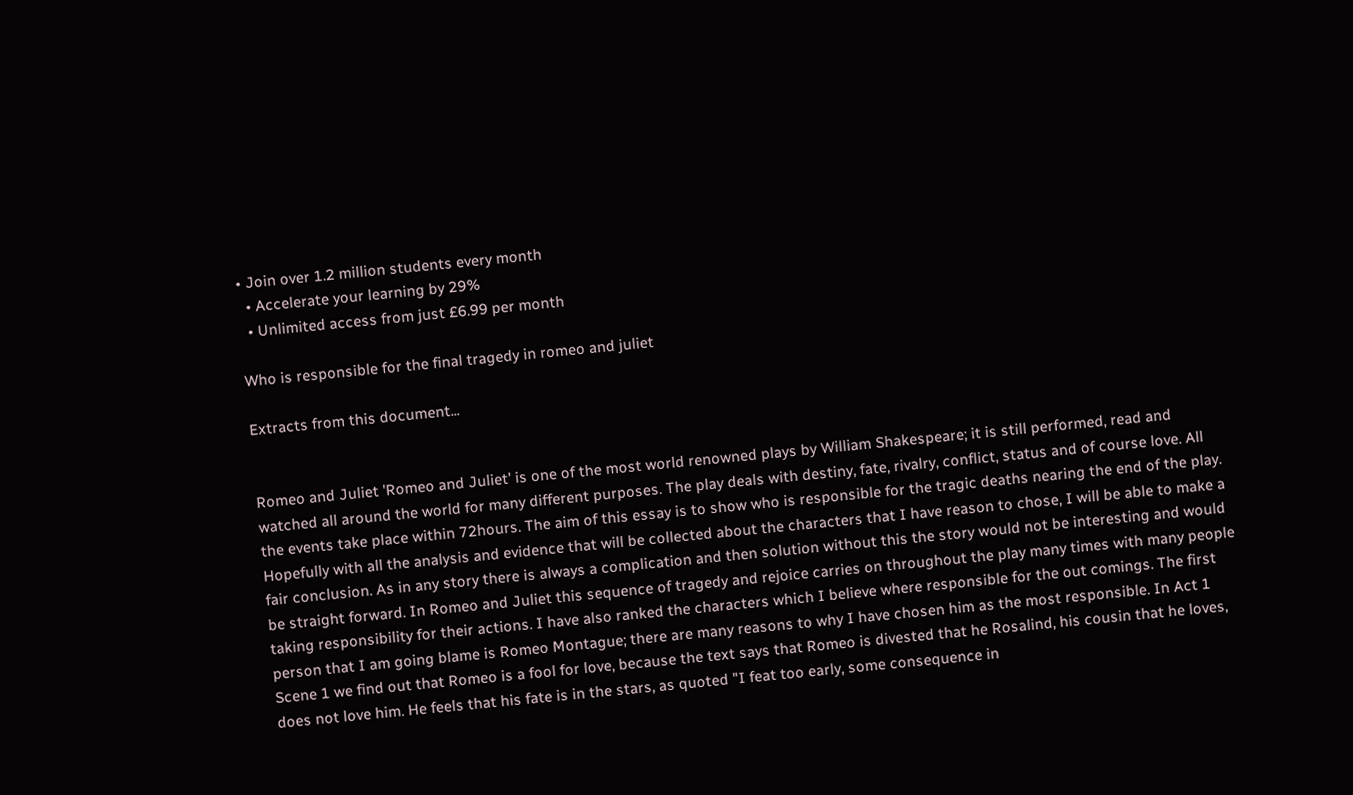• Join over 1.2 million students every month
  • Accelerate your learning by 29%
  • Unlimited access from just £6.99 per month

Who is responsible for the final tragedy in romeo and juliet

Extracts from this document...


Romeo and Juliet 'Romeo and Juliet' is one of the most world renowned plays by William Shakespeare; it is still performed, read and watched all around the world for many different purposes. The play deals with destiny, fate, rivalry, conflict, status and of course love. All the events take place within 72hours. The aim of this essay is to show who is responsible for the tragic deaths nearing the end of the play. Hopefully with all the analysis and evidence that will be collected about the characters that I have reason to chose, I will be able to make a fair conclusion. As in any story there is always a complication and then solution without this the story would not be interesting and would be straight forward. In Romeo and Juliet this sequence of tragedy and rejoice carries on throughout the play many times with many people taking responsibility for their actions. I have also ranked the characters which I believe where responsible for the out comings. The first person that I am going blame is Romeo Montague; there are many reasons to why I have chosen him as the most responsible. In Act 1 Scene 1 we find out that Romeo is a fool for love, because the text says that Romeo is divested that he Rosalind, his cousin that he loves, does not love him. He feels that his fate is in the stars, as quoted "I feat too early, some consequence in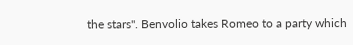the stars". Benvolio takes Romeo to a party which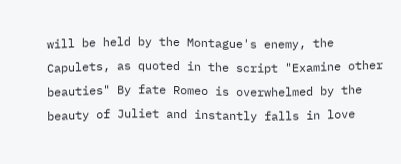will be held by the Montague's enemy, the Capulets, as quoted in the script "Examine other beauties" By fate Romeo is overwhelmed by the beauty of Juliet and instantly falls in love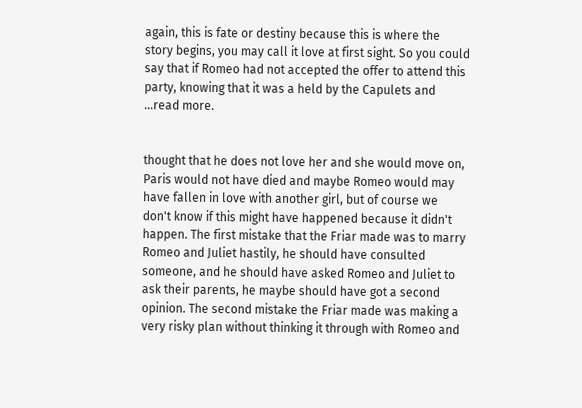again, this is fate or destiny because this is where the story begins, you may call it love at first sight. So you could say that if Romeo had not accepted the offer to attend this party, knowing that it was a held by the Capulets and ...read more.


thought that he does not love her and she would move on, Paris would not have died and maybe Romeo would may have fallen in love with another girl, but of course we don't know if this might have happened because it didn't happen. The first mistake that the Friar made was to marry Romeo and Juliet hastily, he should have consulted someone, and he should have asked Romeo and Juliet to ask their parents, he maybe should have got a second opinion. The second mistake the Friar made was making a very risky plan without thinking it through with Romeo and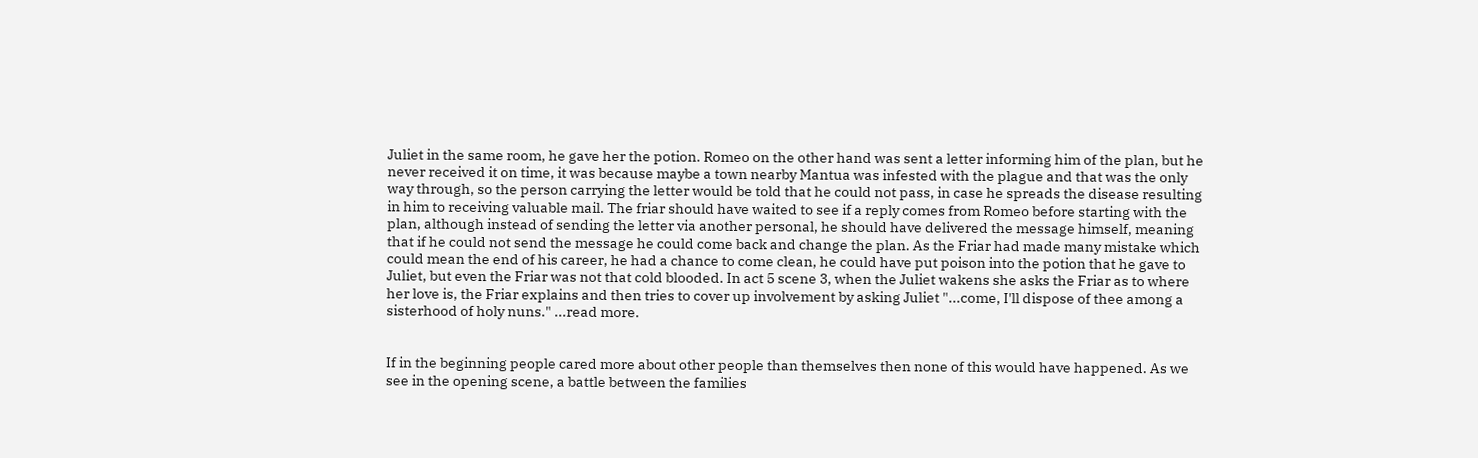Juliet in the same room, he gave her the potion. Romeo on the other hand was sent a letter informing him of the plan, but he never received it on time, it was because maybe a town nearby Mantua was infested with the plague and that was the only way through, so the person carrying the letter would be told that he could not pass, in case he spreads the disease resulting in him to receiving valuable mail. The friar should have waited to see if a reply comes from Romeo before starting with the plan, although instead of sending the letter via another personal, he should have delivered the message himself, meaning that if he could not send the message he could come back and change the plan. As the Friar had made many mistake which could mean the end of his career, he had a chance to come clean, he could have put poison into the potion that he gave to Juliet, but even the Friar was not that cold blooded. In act 5 scene 3, when the Juliet wakens she asks the Friar as to where her love is, the Friar explains and then tries to cover up involvement by asking Juliet "...come, I'll dispose of thee among a sisterhood of holy nuns." ...read more.


If in the beginning people cared more about other people than themselves then none of this would have happened. As we see in the opening scene, a battle between the families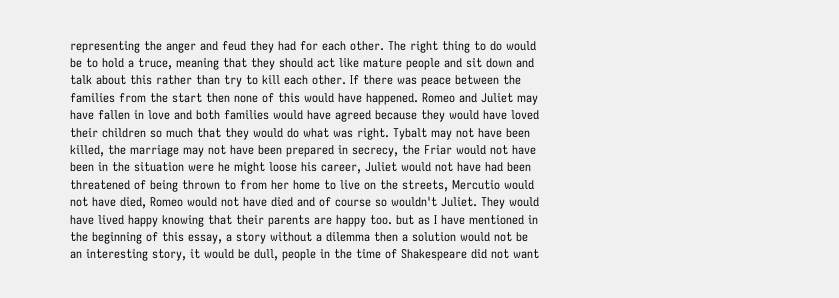representing the anger and feud they had for each other. The right thing to do would be to hold a truce, meaning that they should act like mature people and sit down and talk about this rather than try to kill each other. If there was peace between the families from the start then none of this would have happened. Romeo and Juliet may have fallen in love and both families would have agreed because they would have loved their children so much that they would do what was right. Tybalt may not have been killed, the marriage may not have been prepared in secrecy, the Friar would not have been in the situation were he might loose his career, Juliet would not have had been threatened of being thrown to from her home to live on the streets, Mercutio would not have died, Romeo would not have died and of course so wouldn't Juliet. They would have lived happy knowing that their parents are happy too. but as I have mentioned in the beginning of this essay, a story without a dilemma then a solution would not be an interesting story, it would be dull, people in the time of Shakespeare did not want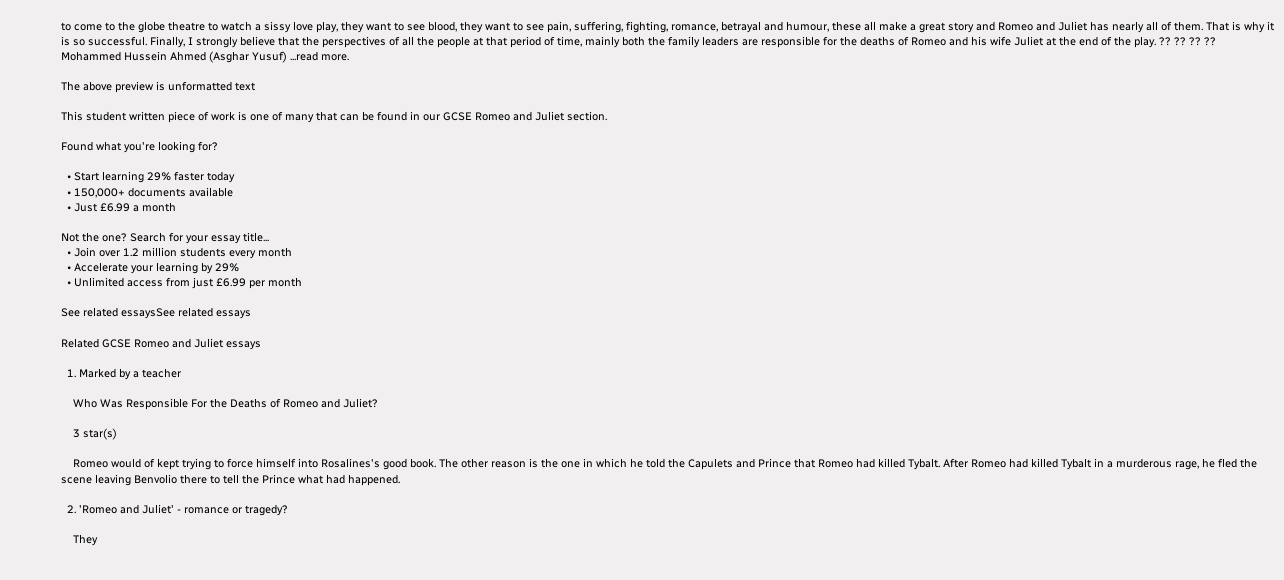to come to the globe theatre to watch a sissy love play, they want to see blood, they want to see pain, suffering, fighting, romance, betrayal and humour, these all make a great story and Romeo and Juliet has nearly all of them. That is why it is so successful. Finally, I strongly believe that the perspectives of all the people at that period of time, mainly both the family leaders are responsible for the deaths of Romeo and his wife Juliet at the end of the play. ?? ?? ?? ?? Mohammed Hussein Ahmed (Asghar Yusuf) ...read more.

The above preview is unformatted text

This student written piece of work is one of many that can be found in our GCSE Romeo and Juliet section.

Found what you're looking for?

  • Start learning 29% faster today
  • 150,000+ documents available
  • Just £6.99 a month

Not the one? Search for your essay title...
  • Join over 1.2 million students every month
  • Accelerate your learning by 29%
  • Unlimited access from just £6.99 per month

See related essaysSee related essays

Related GCSE Romeo and Juliet essays

  1. Marked by a teacher

    Who Was Responsible For the Deaths of Romeo and Juliet?

    3 star(s)

    Romeo would of kept trying to force himself into Rosalines's good book. The other reason is the one in which he told the Capulets and Prince that Romeo had killed Tybalt. After Romeo had killed Tybalt in a murderous rage, he fled the scene leaving Benvolio there to tell the Prince what had happened.

  2. 'Romeo and Juliet' - romance or tragedy?

    They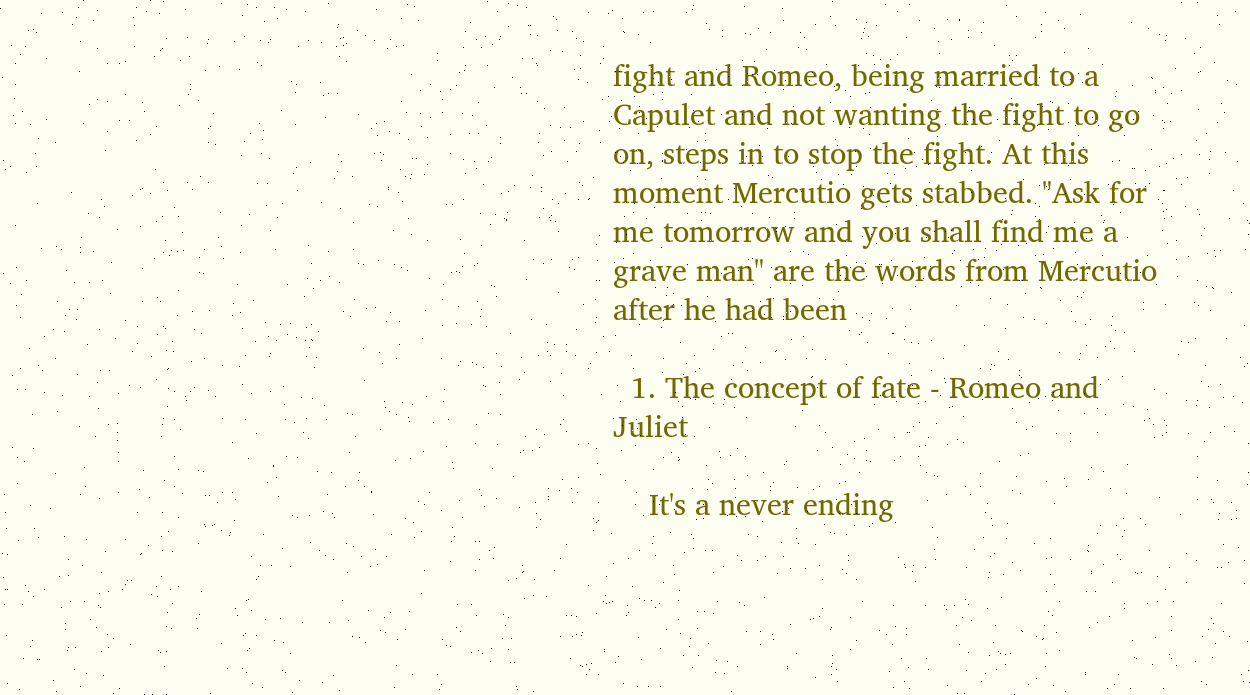fight and Romeo, being married to a Capulet and not wanting the fight to go on, steps in to stop the fight. At this moment Mercutio gets stabbed. "Ask for me tomorrow and you shall find me a grave man" are the words from Mercutio after he had been

  1. The concept of fate - Romeo and Juliet

    It's a never ending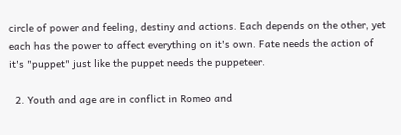circle of power and feeling, destiny and actions. Each depends on the other, yet each has the power to affect everything on it's own. Fate needs the action of it's "puppet" just like the puppet needs the puppeteer.

  2. Youth and age are in conflict in Romeo and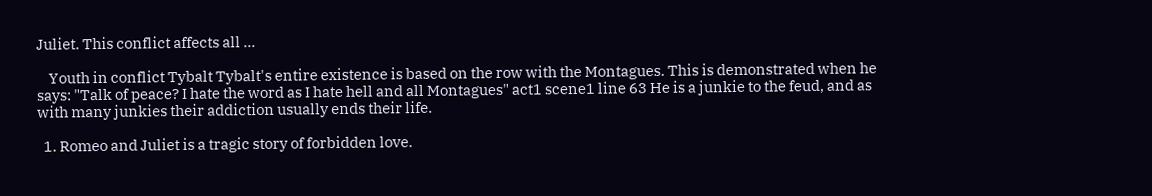Juliet. This conflict affects all ...

    Youth in conflict Tybalt Tybalt's entire existence is based on the row with the Montagues. This is demonstrated when he says: "Talk of peace? I hate the word as I hate hell and all Montagues" act1 scene1 line 63 He is a junkie to the feud, and as with many junkies their addiction usually ends their life.

  1. Romeo and Juliet is a tragic story of forbidden love.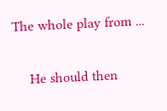The whole play from ...

    He should then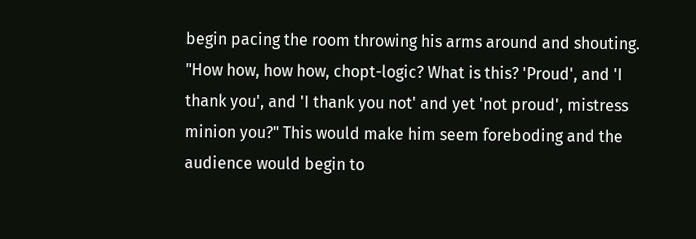begin pacing the room throwing his arms around and shouting. "How how, how how, chopt-logic? What is this? 'Proud', and 'I thank you', and 'I thank you not' and yet 'not proud', mistress minion you?" This would make him seem foreboding and the audience would begin to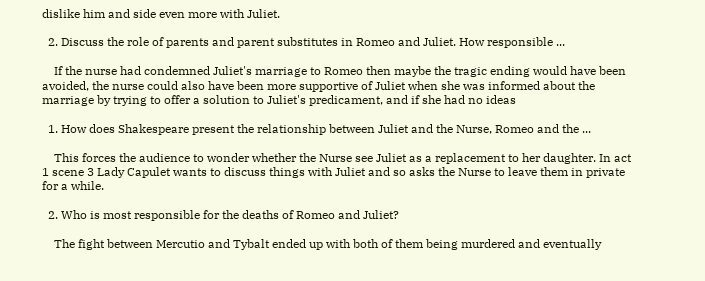dislike him and side even more with Juliet.

  2. Discuss the role of parents and parent substitutes in Romeo and Juliet. How responsible ...

    If the nurse had condemned Juliet's marriage to Romeo then maybe the tragic ending would have been avoided, the nurse could also have been more supportive of Juliet when she was informed about the marriage by trying to offer a solution to Juliet's predicament, and if she had no ideas

  1. How does Shakespeare present the relationship between Juliet and the Nurse, Romeo and the ...

    This forces the audience to wonder whether the Nurse see Juliet as a replacement to her daughter. In act 1 scene 3 Lady Capulet wants to discuss things with Juliet and so asks the Nurse to leave them in private for a while.

  2. Who is most responsible for the deaths of Romeo and Juliet?

    The fight between Mercutio and Tybalt ended up with both of them being murdered and eventually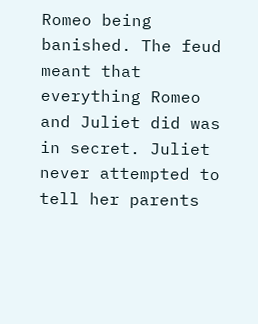Romeo being banished. The feud meant that everything Romeo and Juliet did was in secret. Juliet never attempted to tell her parents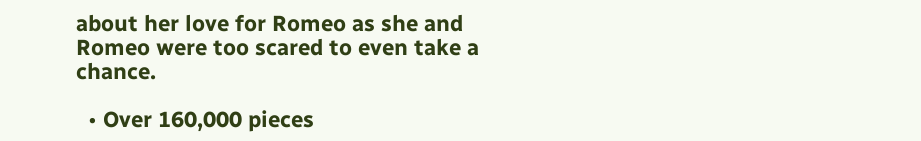about her love for Romeo as she and Romeo were too scared to even take a chance.

  • Over 160,000 pieces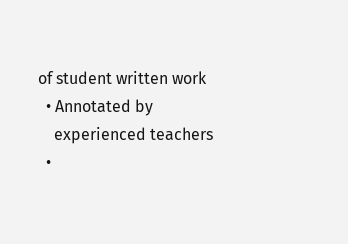of student written work
  • Annotated by
    experienced teachers
  •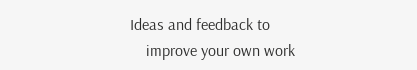Ideas and feedback to
    improve your own work